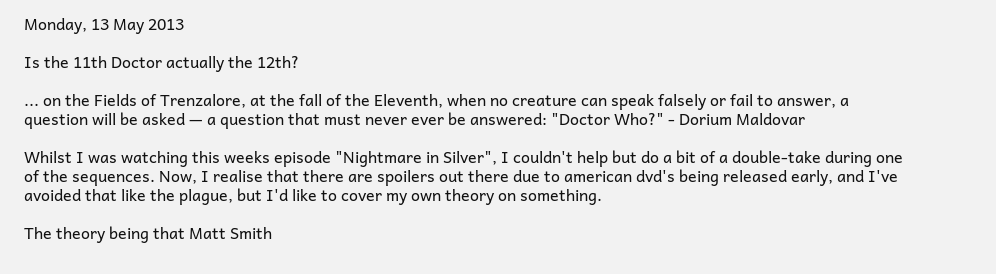Monday, 13 May 2013

Is the 11th Doctor actually the 12th?

... on the Fields of Trenzalore, at the fall of the Eleventh, when no creature can speak falsely or fail to answer, a question will be asked — a question that must never ever be answered: "Doctor Who?" - Dorium Maldovar

Whilst I was watching this weeks episode "Nightmare in Silver", I couldn't help but do a bit of a double-take during one of the sequences. Now, I realise that there are spoilers out there due to american dvd's being released early, and I've avoided that like the plague, but I'd like to cover my own theory on something.

The theory being that Matt Smith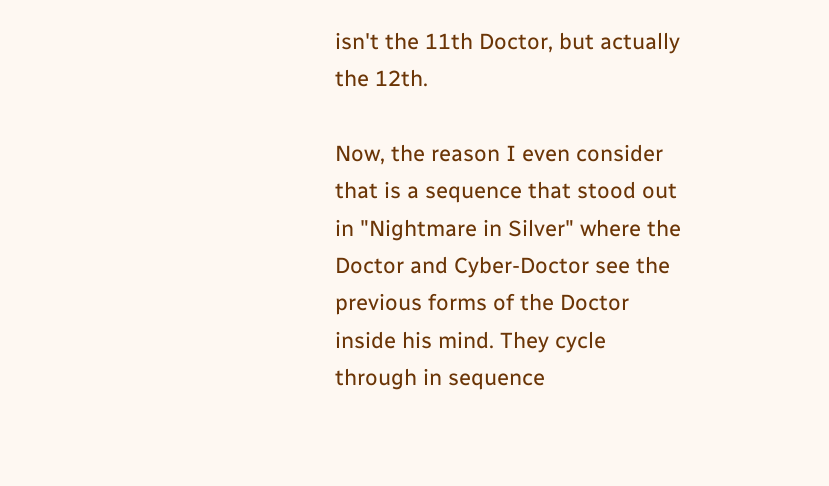isn't the 11th Doctor, but actually the 12th.

Now, the reason I even consider that is a sequence that stood out in "Nightmare in Silver" where the Doctor and Cyber-Doctor see the previous forms of the Doctor inside his mind. They cycle through in sequence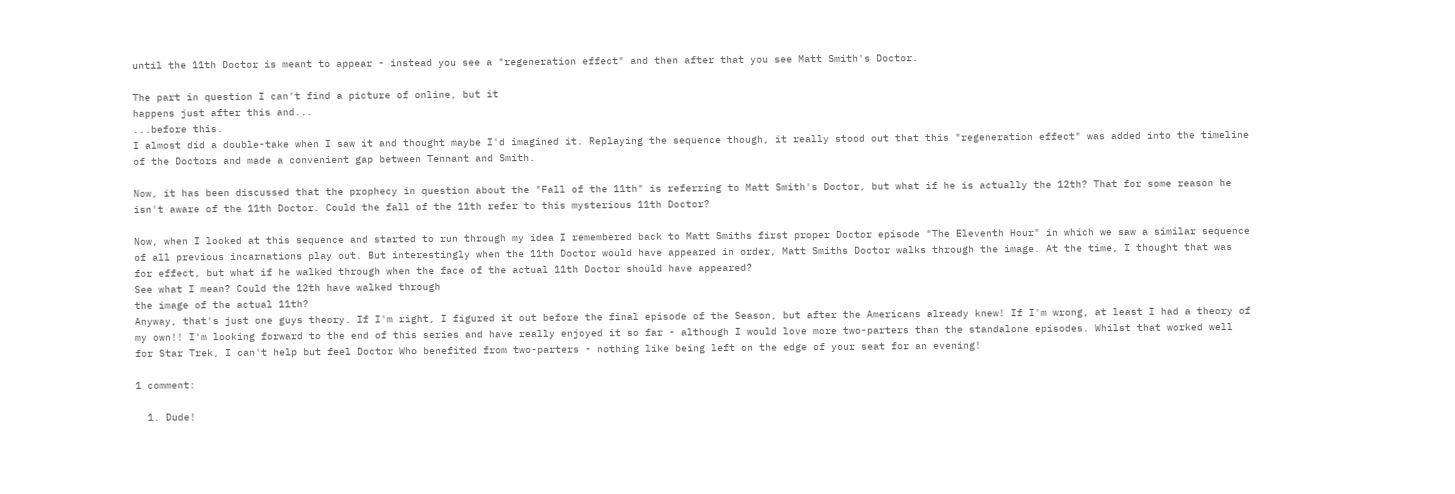until the 11th Doctor is meant to appear - instead you see a "regeneration effect" and then after that you see Matt Smith's Doctor.

The part in question I can't find a picture of online, but it
happens just after this and...
...before this.
I almost did a double-take when I saw it and thought maybe I'd imagined it. Replaying the sequence though, it really stood out that this "regeneration effect" was added into the timeline of the Doctors and made a convenient gap between Tennant and Smith.

Now, it has been discussed that the prophecy in question about the "Fall of the 11th" is referring to Matt Smith's Doctor, but what if he is actually the 12th? That for some reason he isn't aware of the 11th Doctor. Could the fall of the 11th refer to this mysterious 11th Doctor?

Now, when I looked at this sequence and started to run through my idea I remembered back to Matt Smiths first proper Doctor episode "The Eleventh Hour" in which we saw a similar sequence of all previous incarnations play out. But interestingly when the 11th Doctor would have appeared in order, Matt Smiths Doctor walks through the image. At the time, I thought that was for effect, but what if he walked through when the face of the actual 11th Doctor should have appeared?
See what I mean? Could the 12th have walked through
the image of the actual 11th?
Anyway, that's just one guys theory. If I'm right, I figured it out before the final episode of the Season, but after the Americans already knew! If I'm wrong, at least I had a theory of my own!! I'm looking forward to the end of this series and have really enjoyed it so far - although I would love more two-parters than the standalone episodes. Whilst that worked well for Star Trek, I can't help but feel Doctor Who benefited from two-parters - nothing like being left on the edge of your seat for an evening!

1 comment:

  1. Dude!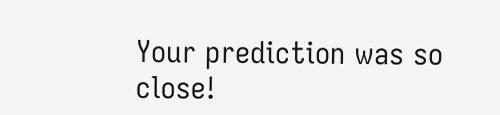Your prediction was so close!